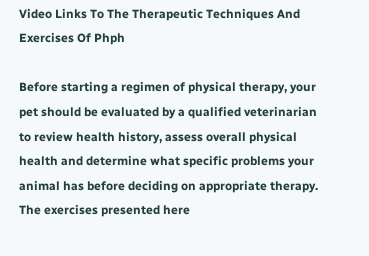Video Links To The Therapeutic Techniques And Exercises Of Phph

Before starting a regimen of physical therapy, your pet should be evaluated by a qualified veterinarian to review health history, assess overall physical health and determine what specific problems your animal has before deciding on appropriate therapy. The exercises presented here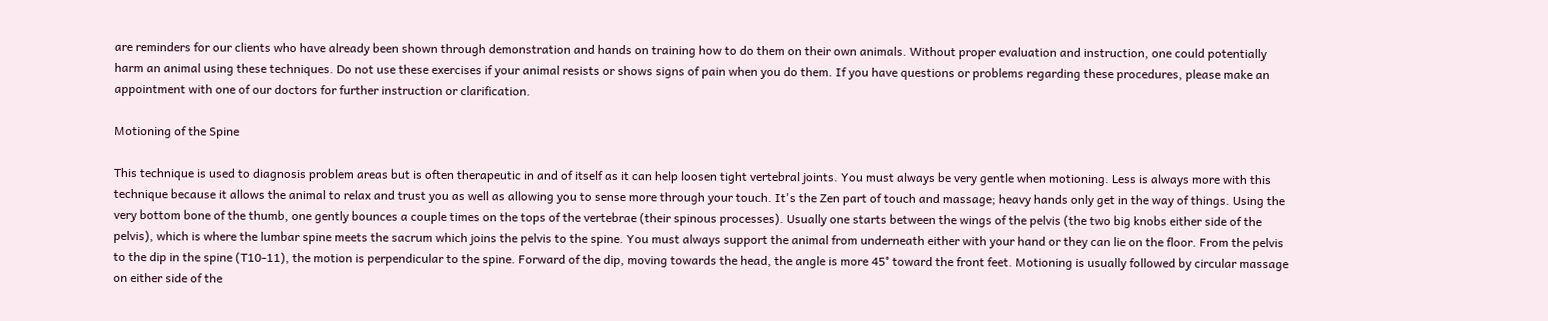are reminders for our clients who have already been shown through demonstration and hands on training how to do them on their own animals. Without proper evaluation and instruction, one could potentially harm an animal using these techniques. Do not use these exercises if your animal resists or shows signs of pain when you do them. If you have questions or problems regarding these procedures, please make an appointment with one of our doctors for further instruction or clarification.

Motioning of the Spine

This technique is used to diagnosis problem areas but is often therapeutic in and of itself as it can help loosen tight vertebral joints. You must always be very gentle when motioning. Less is always more with this technique because it allows the animal to relax and trust you as well as allowing you to sense more through your touch. It's the Zen part of touch and massage; heavy hands only get in the way of things. Using the very bottom bone of the thumb, one gently bounces a couple times on the tops of the vertebrae (their spinous processes). Usually one starts between the wings of the pelvis (the two big knobs either side of the pelvis), which is where the lumbar spine meets the sacrum which joins the pelvis to the spine. You must always support the animal from underneath either with your hand or they can lie on the floor. From the pelvis to the dip in the spine (T10-11), the motion is perpendicular to the spine. Forward of the dip, moving towards the head, the angle is more 45° toward the front feet. Motioning is usually followed by circular massage on either side of the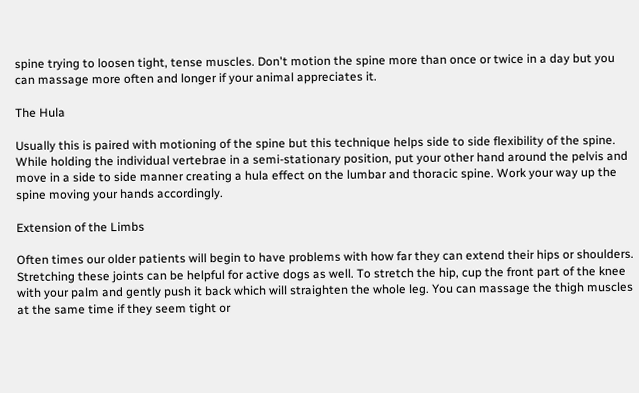spine trying to loosen tight, tense muscles. Don't motion the spine more than once or twice in a day but you can massage more often and longer if your animal appreciates it.

The Hula

Usually this is paired with motioning of the spine but this technique helps side to side flexibility of the spine. While holding the individual vertebrae in a semi-stationary position, put your other hand around the pelvis and move in a side to side manner creating a hula effect on the lumbar and thoracic spine. Work your way up the spine moving your hands accordingly.

Extension of the Limbs

Often times our older patients will begin to have problems with how far they can extend their hips or shoulders. Stretching these joints can be helpful for active dogs as well. To stretch the hip, cup the front part of the knee with your palm and gently push it back which will straighten the whole leg. You can massage the thigh muscles at the same time if they seem tight or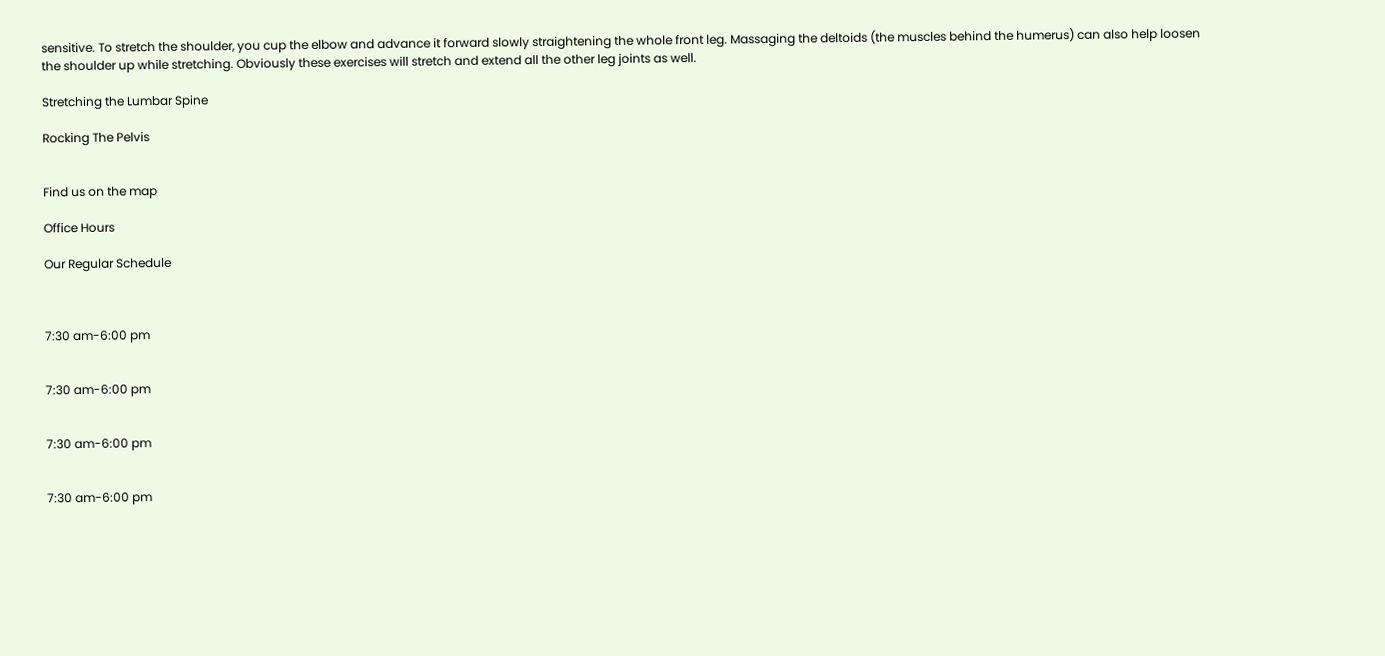sensitive. To stretch the shoulder, you cup the elbow and advance it forward slowly straightening the whole front leg. Massaging the deltoids (the muscles behind the humerus) can also help loosen the shoulder up while stretching. Obviously these exercises will stretch and extend all the other leg joints as well.

Stretching the Lumbar Spine

Rocking The Pelvis


Find us on the map

Office Hours

Our Regular Schedule



7:30 am-6:00 pm


7:30 am-6:00 pm


7:30 am-6:00 pm


7:30 am-6:00 pm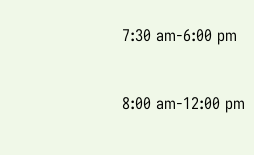7:30 am-6:00 pm


8:00 am-12:00 pm